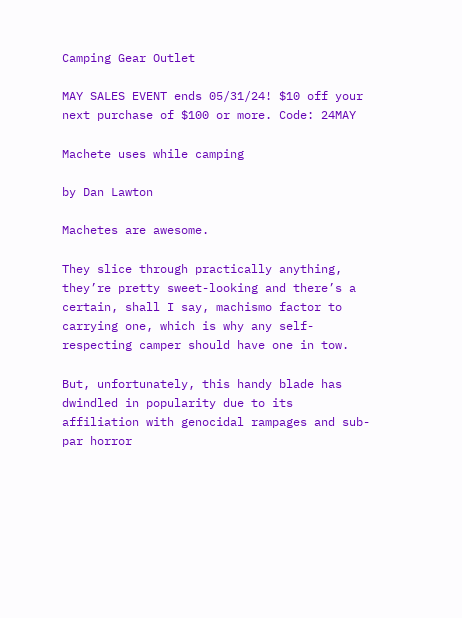Camping Gear Outlet

MAY SALES EVENT ends 05/31/24! $10 off your next purchase of $100 or more. Code: 24MAY

Machete uses while camping

by Dan Lawton

Machetes are awesome.

They slice through practically anything, they’re pretty sweet-looking and there’s a certain, shall I say, machismo factor to carrying one, which is why any self-respecting camper should have one in tow.

But, unfortunately, this handy blade has dwindled in popularity due to its affiliation with genocidal rampages and sub-par horror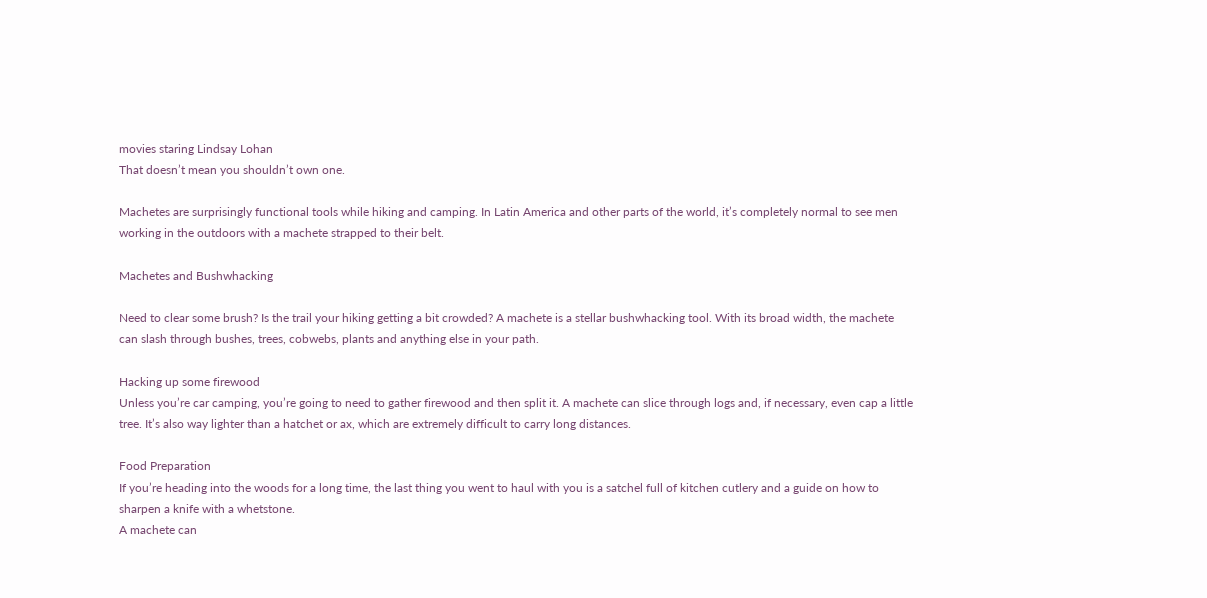movies staring Lindsay Lohan
That doesn’t mean you shouldn’t own one.

Machetes are surprisingly functional tools while hiking and camping. In Latin America and other parts of the world, it’s completely normal to see men working in the outdoors with a machete strapped to their belt.

Machetes and Bushwhacking

Need to clear some brush? Is the trail your hiking getting a bit crowded? A machete is a stellar bushwhacking tool. With its broad width, the machete can slash through bushes, trees, cobwebs, plants and anything else in your path.

Hacking up some firewood
Unless you’re car camping, you’re going to need to gather firewood and then split it. A machete can slice through logs and, if necessary, even cap a little tree. It’s also way lighter than a hatchet or ax, which are extremely difficult to carry long distances.

Food Preparation
If you’re heading into the woods for a long time, the last thing you went to haul with you is a satchel full of kitchen cutlery and a guide on how to sharpen a knife with a whetstone.
A machete can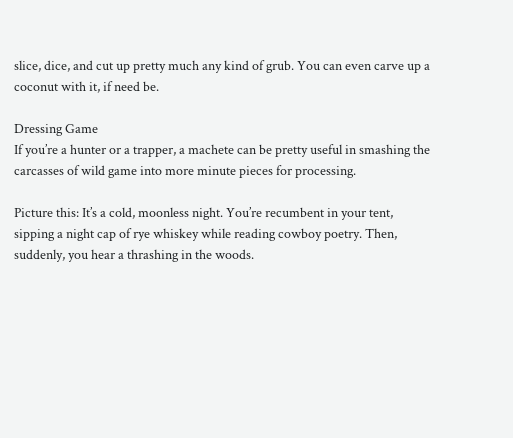slice, dice, and cut up pretty much any kind of grub. You can even carve up a coconut with it, if need be.

Dressing Game
If you’re a hunter or a trapper, a machete can be pretty useful in smashing the carcasses of wild game into more minute pieces for processing.

Picture this: It’s a cold, moonless night. You’re recumbent in your tent, sipping a night cap of rye whiskey while reading cowboy poetry. Then, suddenly, you hear a thrashing in the woods.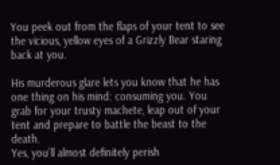You peek out from the flaps of your tent to see the vicious, yellow eyes of a Grizzly Bear staring back at you.

His murderous glare lets you know that he has one thing on his mind: consuming you. You grab for your trusty machete, leap out of your tent and prepare to battle the beast to the death.
Yes, you’ll almost definitely perish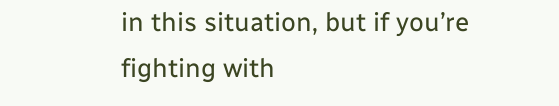in this situation, but if you’re fighting with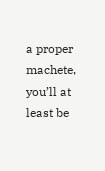a proper machete, you’ll at least be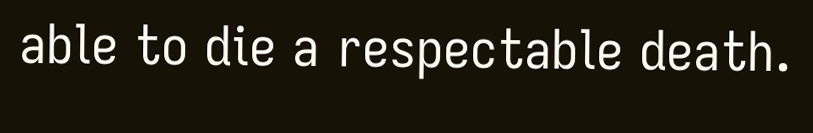able to die a respectable death.